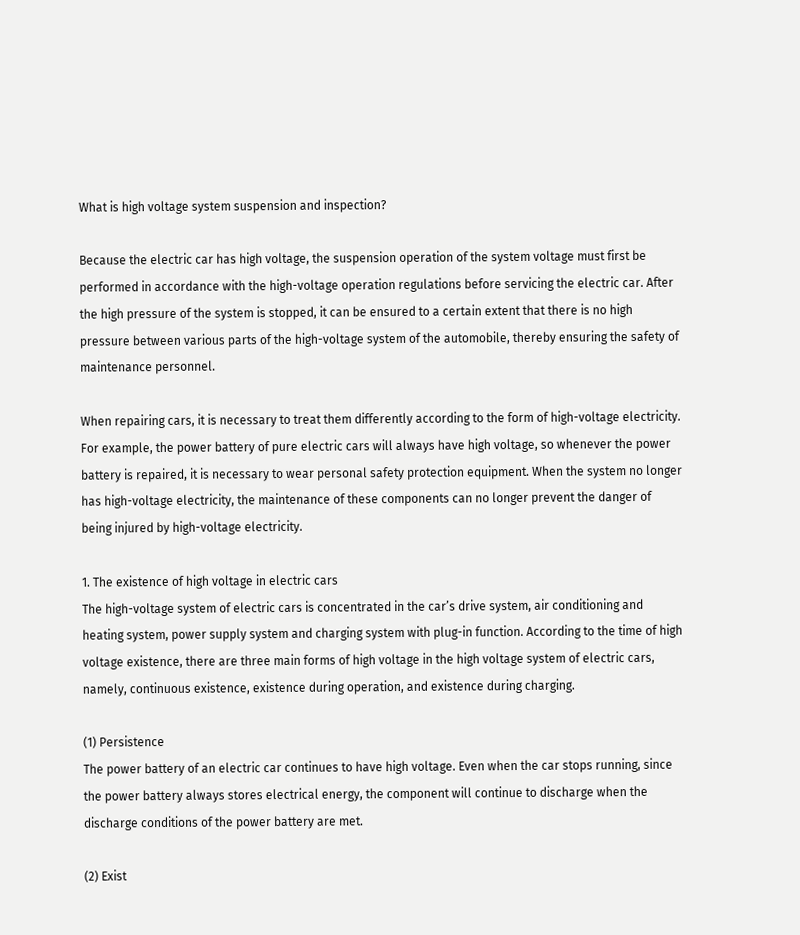What is high voltage system suspension and inspection?

Because the electric car has high voltage, the suspension operation of the system voltage must first be performed in accordance with the high-voltage operation regulations before servicing the electric car. After the high pressure of the system is stopped, it can be ensured to a certain extent that there is no high pressure between various parts of the high-voltage system of the automobile, thereby ensuring the safety of maintenance personnel.

When repairing cars, it is necessary to treat them differently according to the form of high-voltage electricity. For example, the power battery of pure electric cars will always have high voltage, so whenever the power battery is repaired, it is necessary to wear personal safety protection equipment. When the system no longer has high-voltage electricity, the maintenance of these components can no longer prevent the danger of being injured by high-voltage electricity.

1. The existence of high voltage in electric cars
The high-voltage system of electric cars is concentrated in the car’s drive system, air conditioning and heating system, power supply system and charging system with plug-in function. According to the time of high voltage existence, there are three main forms of high voltage in the high voltage system of electric cars, namely, continuous existence, existence during operation, and existence during charging.

(1) Persistence
The power battery of an electric car continues to have high voltage. Even when the car stops running, since the power battery always stores electrical energy, the component will continue to discharge when the discharge conditions of the power battery are met.

(2) Exist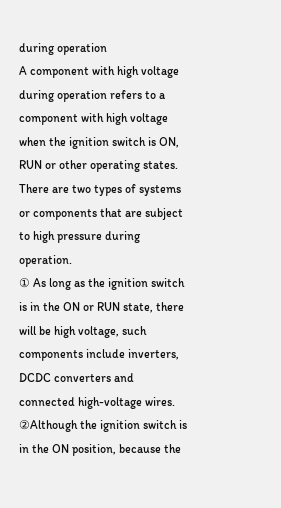during operation
A component with high voltage during operation refers to a component with high voltage when the ignition switch is ON, RUN or other operating states.
There are two types of systems or components that are subject to high pressure during operation.
① As long as the ignition switch is in the ON or RUN state, there will be high voltage, such components include inverters, DCDC converters and connected high-voltage wires.
②Although the ignition switch is in the ON position, because the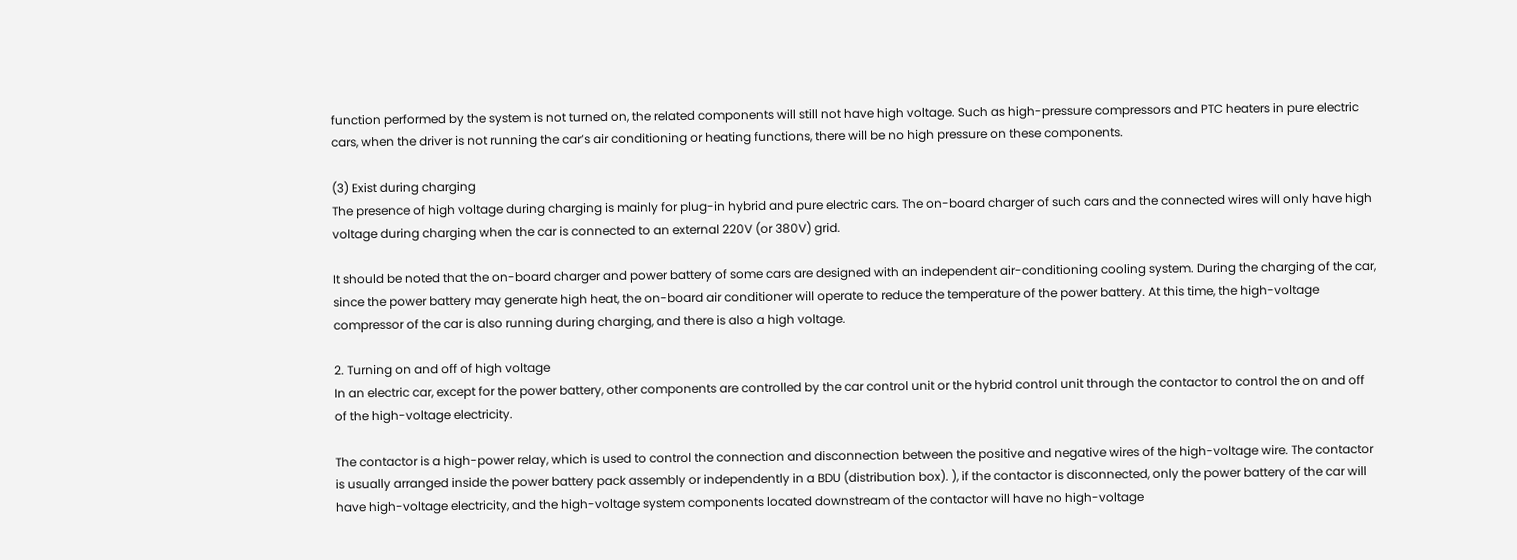function performed by the system is not turned on, the related components will still not have high voltage. Such as high-pressure compressors and PTC heaters in pure electric cars, when the driver is not running the car’s air conditioning or heating functions, there will be no high pressure on these components.

(3) Exist during charging
The presence of high voltage during charging is mainly for plug-in hybrid and pure electric cars. The on-board charger of such cars and the connected wires will only have high voltage during charging when the car is connected to an external 220V (or 380V) grid.

It should be noted that the on-board charger and power battery of some cars are designed with an independent air-conditioning cooling system. During the charging of the car, since the power battery may generate high heat, the on-board air conditioner will operate to reduce the temperature of the power battery. At this time, the high-voltage compressor of the car is also running during charging, and there is also a high voltage.

2. Turning on and off of high voltage
In an electric car, except for the power battery, other components are controlled by the car control unit or the hybrid control unit through the contactor to control the on and off of the high-voltage electricity.

The contactor is a high-power relay, which is used to control the connection and disconnection between the positive and negative wires of the high-voltage wire. The contactor is usually arranged inside the power battery pack assembly or independently in a BDU (distribution box). ), if the contactor is disconnected, only the power battery of the car will have high-voltage electricity, and the high-voltage system components located downstream of the contactor will have no high-voltage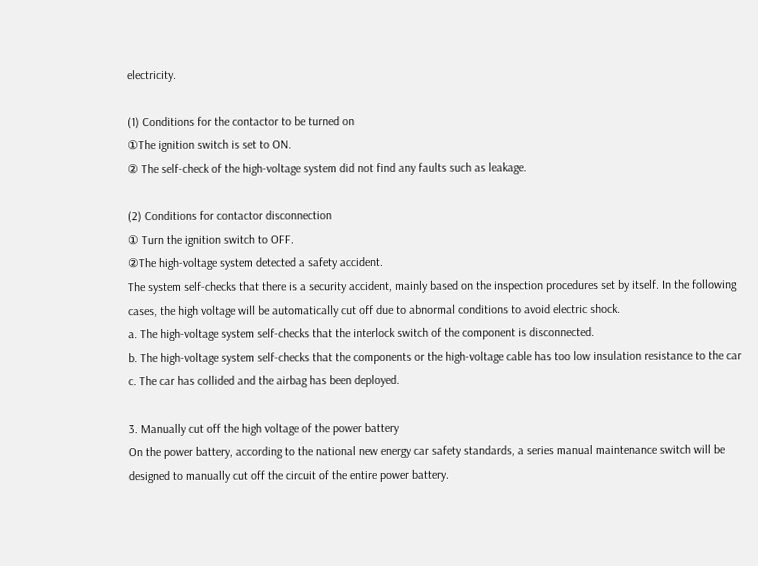electricity.

(1) Conditions for the contactor to be turned on
①The ignition switch is set to ON.
② The self-check of the high-voltage system did not find any faults such as leakage.

(2) Conditions for contactor disconnection
① Turn the ignition switch to OFF.
②The high-voltage system detected a safety accident.
The system self-checks that there is a security accident, mainly based on the inspection procedures set by itself. In the following cases, the high voltage will be automatically cut off due to abnormal conditions to avoid electric shock.
a. The high-voltage system self-checks that the interlock switch of the component is disconnected.
b. The high-voltage system self-checks that the components or the high-voltage cable has too low insulation resistance to the car
c. The car has collided and the airbag has been deployed.

3. Manually cut off the high voltage of the power battery
On the power battery, according to the national new energy car safety standards, a series manual maintenance switch will be designed to manually cut off the circuit of the entire power battery.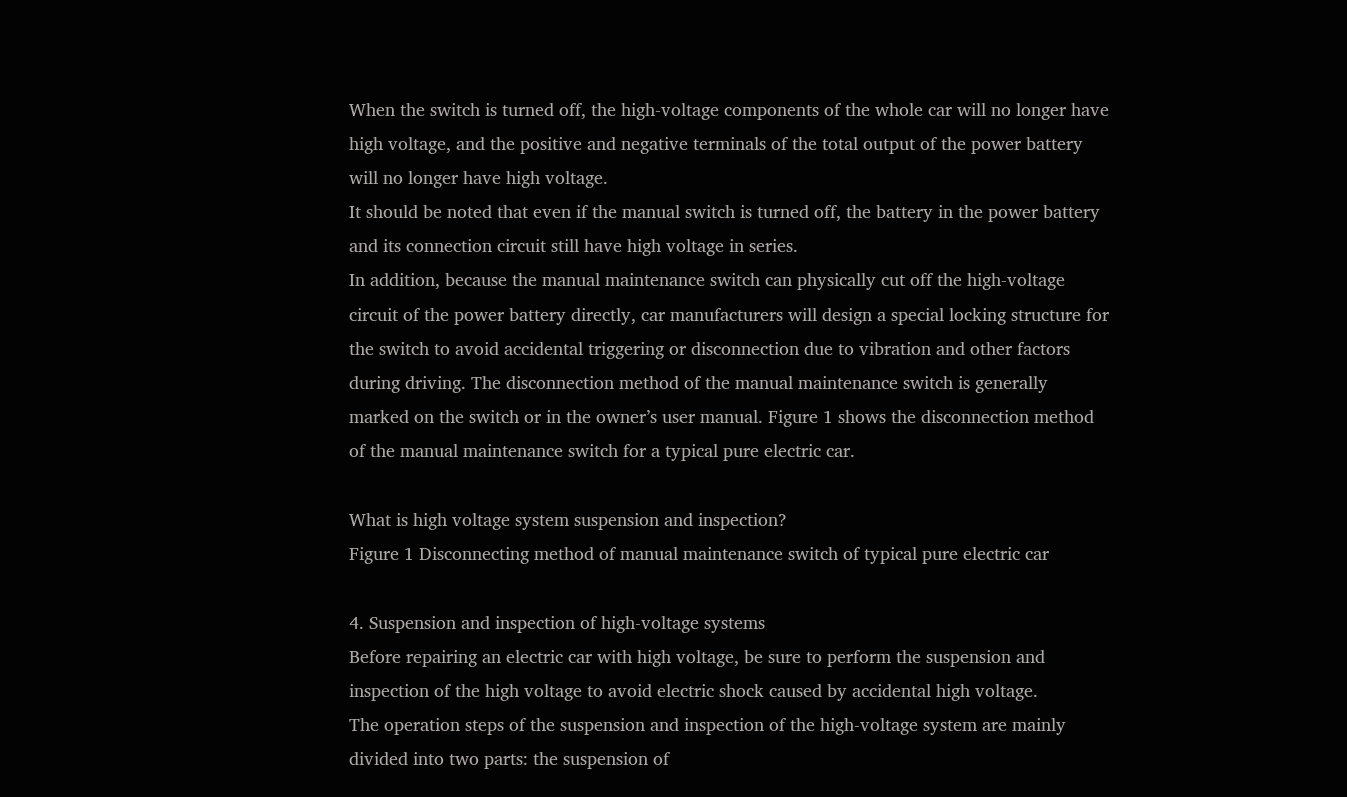When the switch is turned off, the high-voltage components of the whole car will no longer have high voltage, and the positive and negative terminals of the total output of the power battery will no longer have high voltage.
It should be noted that even if the manual switch is turned off, the battery in the power battery and its connection circuit still have high voltage in series.
In addition, because the manual maintenance switch can physically cut off the high-voltage circuit of the power battery directly, car manufacturers will design a special locking structure for the switch to avoid accidental triggering or disconnection due to vibration and other factors during driving. The disconnection method of the manual maintenance switch is generally marked on the switch or in the owner’s user manual. Figure 1 shows the disconnection method of the manual maintenance switch for a typical pure electric car.

What is high voltage system suspension and inspection?
Figure 1 Disconnecting method of manual maintenance switch of typical pure electric car

4. Suspension and inspection of high-voltage systems
Before repairing an electric car with high voltage, be sure to perform the suspension and inspection of the high voltage to avoid electric shock caused by accidental high voltage.
The operation steps of the suspension and inspection of the high-voltage system are mainly divided into two parts: the suspension of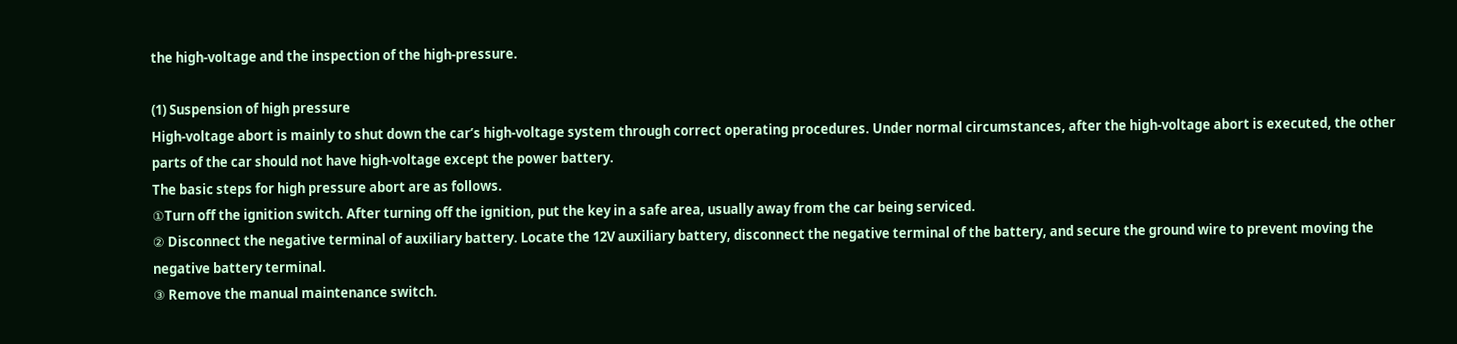the high-voltage and the inspection of the high-pressure.

(1) Suspension of high pressure
High-voltage abort is mainly to shut down the car’s high-voltage system through correct operating procedures. Under normal circumstances, after the high-voltage abort is executed, the other parts of the car should not have high-voltage except the power battery.
The basic steps for high pressure abort are as follows.
①Turn off the ignition switch. After turning off the ignition, put the key in a safe area, usually away from the car being serviced.
② Disconnect the negative terminal of auxiliary battery. Locate the 12V auxiliary battery, disconnect the negative terminal of the battery, and secure the ground wire to prevent moving the negative battery terminal.
③ Remove the manual maintenance switch.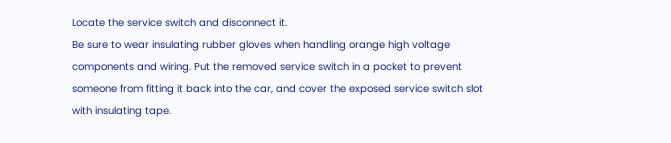Locate the service switch and disconnect it.
Be sure to wear insulating rubber gloves when handling orange high voltage components and wiring. Put the removed service switch in a pocket to prevent someone from fitting it back into the car, and cover the exposed service switch slot with insulating tape.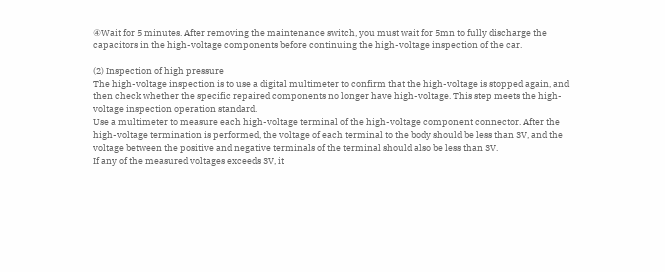④Wait for 5 minutes. After removing the maintenance switch, you must wait for 5mn to fully discharge the capacitors in the high-voltage components before continuing the high-voltage inspection of the car.

(2) Inspection of high pressure
The high-voltage inspection is to use a digital multimeter to confirm that the high-voltage is stopped again, and then check whether the specific repaired components no longer have high-voltage. This step meets the high-voltage inspection operation standard.
Use a multimeter to measure each high-voltage terminal of the high-voltage component connector. After the high-voltage termination is performed, the voltage of each terminal to the body should be less than 3V, and the voltage between the positive and negative terminals of the terminal should also be less than 3V.
If any of the measured voltages exceeds 3V, it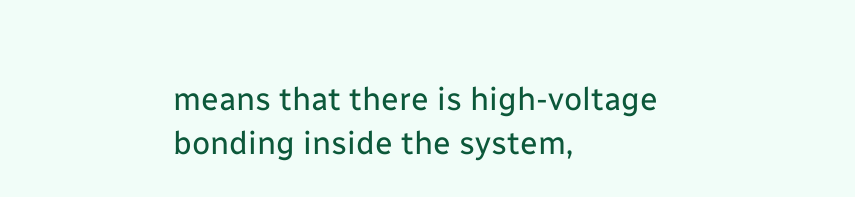means that there is high-voltage bonding inside the system,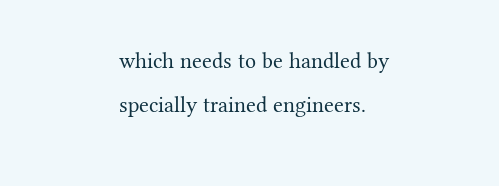which needs to be handled by specially trained engineers.